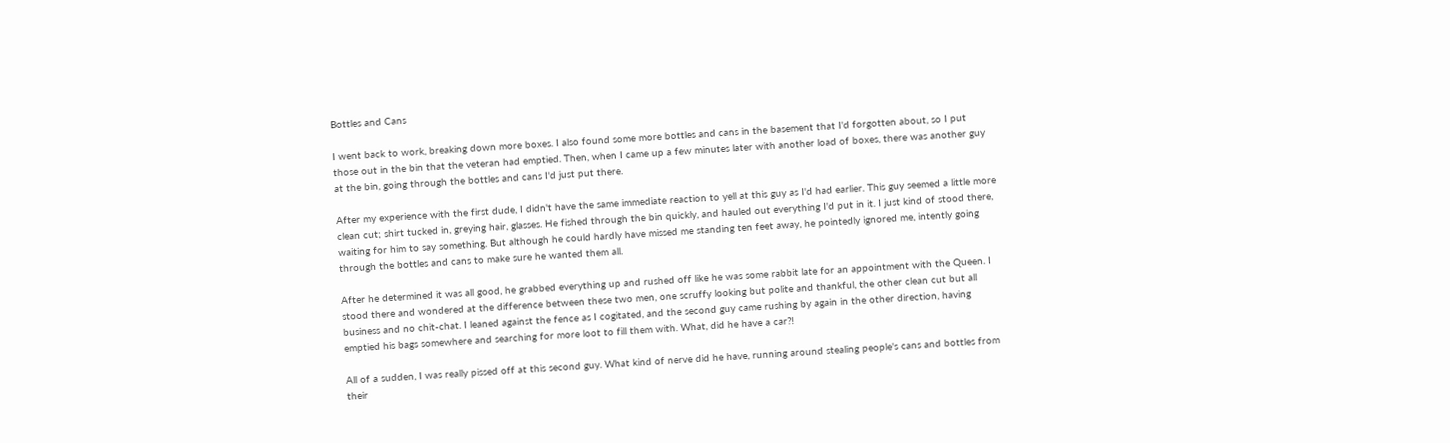Bottles and Cans

I went back to work, breaking down more boxes. I also found some more bottles and cans in the basement that I'd forgotten about, so I put those out in the bin that the veteran had emptied. Then, when I came up a few minutes later with another load of boxes, there was another guy at the bin, going through the bottles and cans I'd just put there.

After my experience with the first dude, I didn't have the same immediate reaction to yell at this guy as I'd had earlier. This guy seemed a little more clean cut; shirt tucked in, greying hair, glasses. He fished through the bin quickly, and hauled out everything I'd put in it. I just kind of stood there, waiting for him to say something. But although he could hardly have missed me standing ten feet away, he pointedly ignored me, intently going through the bottles and cans to make sure he wanted them all.

After he determined it was all good, he grabbed everything up and rushed off like he was some rabbit late for an appointment with the Queen. I stood there and wondered at the difference between these two men, one scruffy looking but polite and thankful, the other clean cut but all business and no chit-chat. I leaned against the fence as I cogitated, and the second guy came rushing by again in the other direction, having emptied his bags somewhere and searching for more loot to fill them with. What, did he have a car?!

All of a sudden, I was really pissed off at this second guy. What kind of nerve did he have, running around stealing people's cans and bottles from their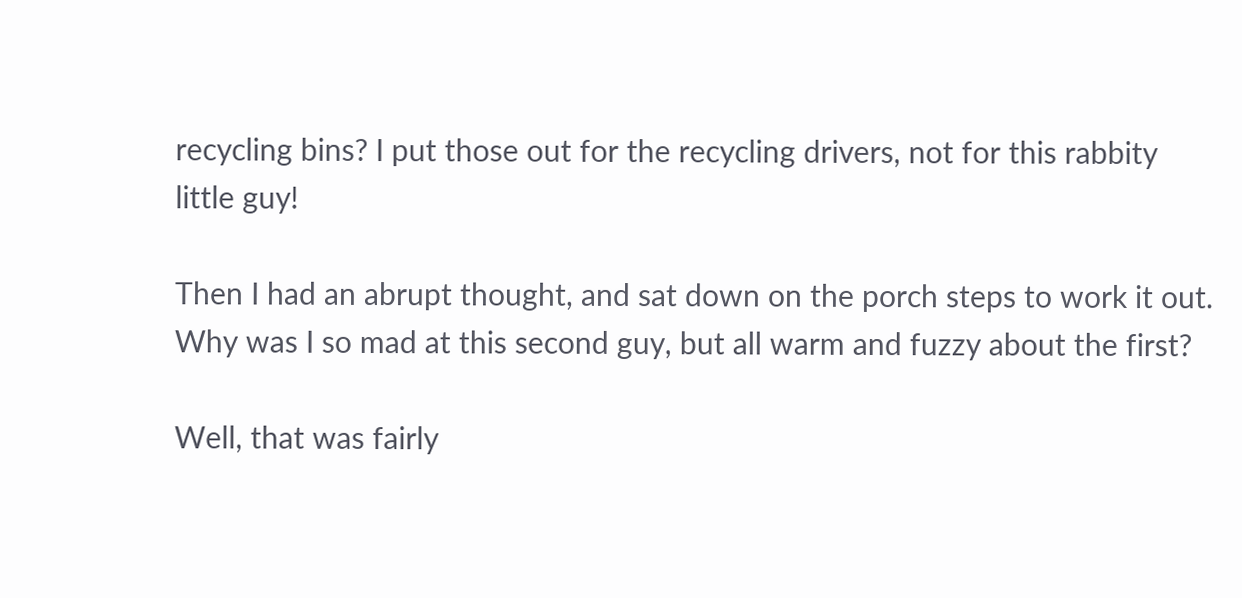recycling bins? I put those out for the recycling drivers, not for this rabbity little guy!

Then I had an abrupt thought, and sat down on the porch steps to work it out. Why was I so mad at this second guy, but all warm and fuzzy about the first?

Well, that was fairly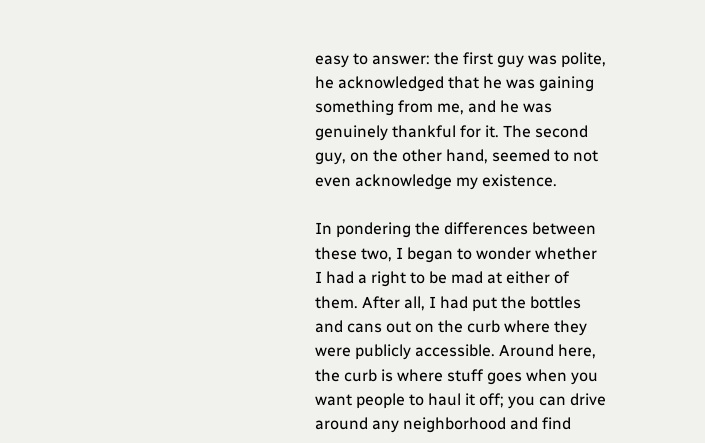easy to answer: the first guy was polite, he acknowledged that he was gaining something from me, and he was genuinely thankful for it. The second guy, on the other hand, seemed to not even acknowledge my existence.

In pondering the differences between these two, I began to wonder whether I had a right to be mad at either of them. After all, I had put the bottles and cans out on the curb where they were publicly accessible. Around here, the curb is where stuff goes when you want people to haul it off; you can drive around any neighborhood and find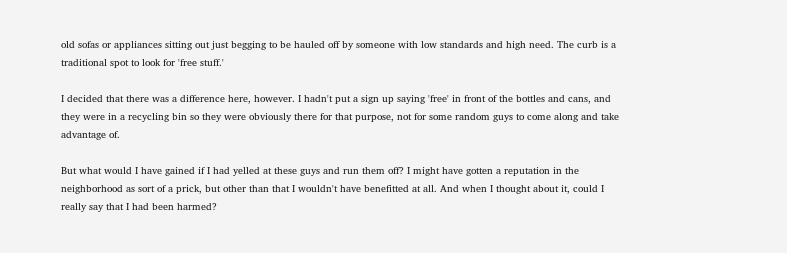old sofas or appliances sitting out just begging to be hauled off by someone with low standards and high need. The curb is a traditional spot to look for 'free stuff.'

I decided that there was a difference here, however. I hadn't put a sign up saying 'free' in front of the bottles and cans, and they were in a recycling bin so they were obviously there for that purpose, not for some random guys to come along and take advantage of.

But what would I have gained if I had yelled at these guys and run them off? I might have gotten a reputation in the neighborhood as sort of a prick, but other than that I wouldn't have benefitted at all. And when I thought about it, could I really say that I had been harmed?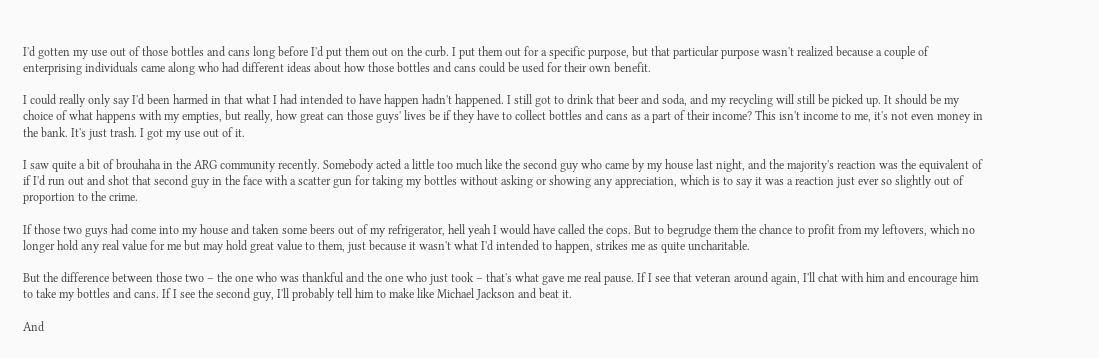I'd gotten my use out of those bottles and cans long before I'd put them out on the curb. I put them out for a specific purpose, but that particular purpose wasn't realized because a couple of enterprising individuals came along who had different ideas about how those bottles and cans could be used for their own benefit.

I could really only say I'd been harmed in that what I had intended to have happen hadn't happened. I still got to drink that beer and soda, and my recycling will still be picked up. It should be my choice of what happens with my empties, but really, how great can those guys' lives be if they have to collect bottles and cans as a part of their income? This isn't income to me, it's not even money in the bank. It's just trash. I got my use out of it.

I saw quite a bit of brouhaha in the ARG community recently. Somebody acted a little too much like the second guy who came by my house last night, and the majority's reaction was the equivalent of if I'd run out and shot that second guy in the face with a scatter gun for taking my bottles without asking or showing any appreciation, which is to say it was a reaction just ever so slightly out of proportion to the crime.

If those two guys had come into my house and taken some beers out of my refrigerator, hell yeah I would have called the cops. But to begrudge them the chance to profit from my leftovers, which no longer hold any real value for me but may hold great value to them, just because it wasn't what I'd intended to happen, strikes me as quite uncharitable.

But the difference between those two – the one who was thankful and the one who just took – that's what gave me real pause. If I see that veteran around again, I'll chat with him and encourage him to take my bottles and cans. If I see the second guy, I'll probably tell him to make like Michael Jackson and beat it.

And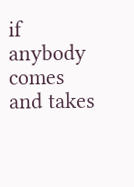if anybody comes and takes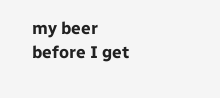my beer before I get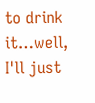to drink it…well, I'll just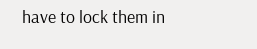have to lock them in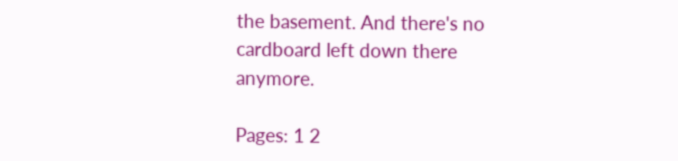the basement. And there's no cardboard left down there anymore.

Pages: 1 2